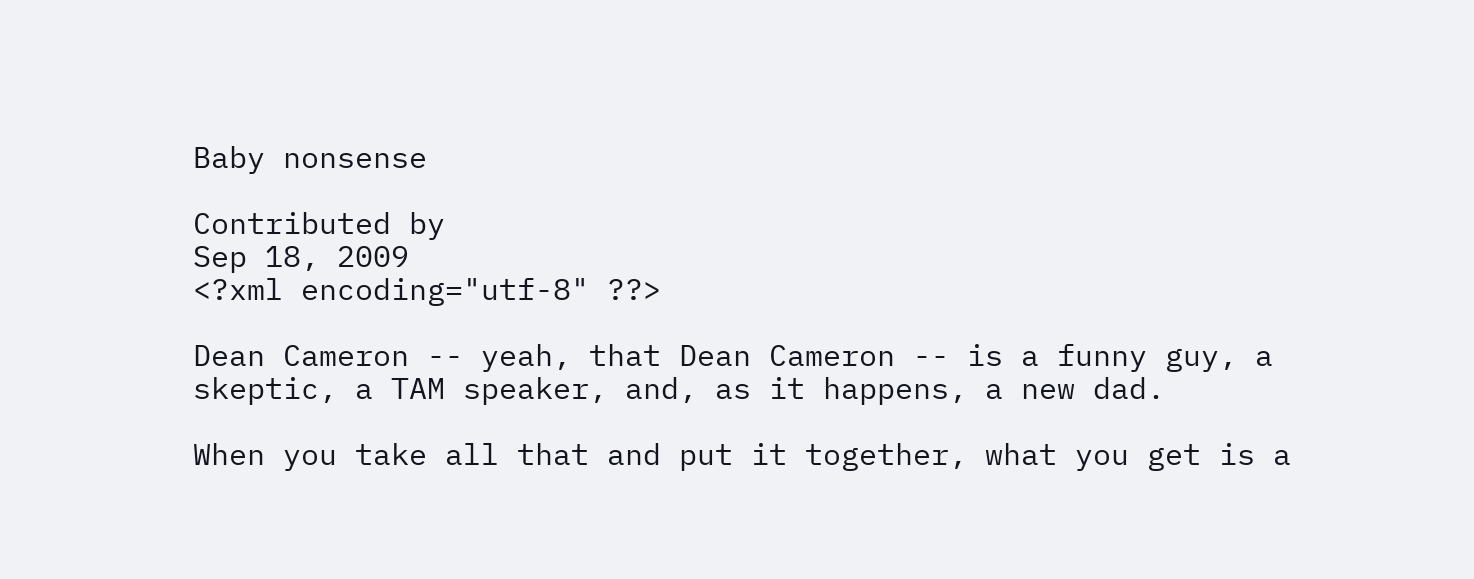Baby nonsense

Contributed by
Sep 18, 2009
<?xml encoding="utf-8" ??>

Dean Cameron -- yeah, that Dean Cameron -- is a funny guy, a skeptic, a TAM speaker, and, as it happens, a new dad.

When you take all that and put it together, what you get is a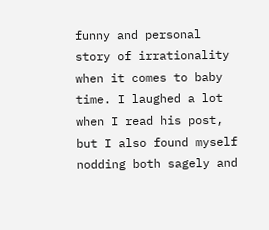funny and personal story of irrationality when it comes to baby time. I laughed a lot when I read his post, but I also found myself nodding both sagely and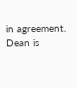in agreement. Dean is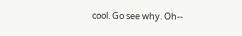cool. Go see why. Oh--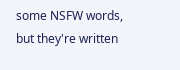some NSFW words, but they're written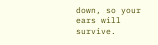down, so your ears will survive.